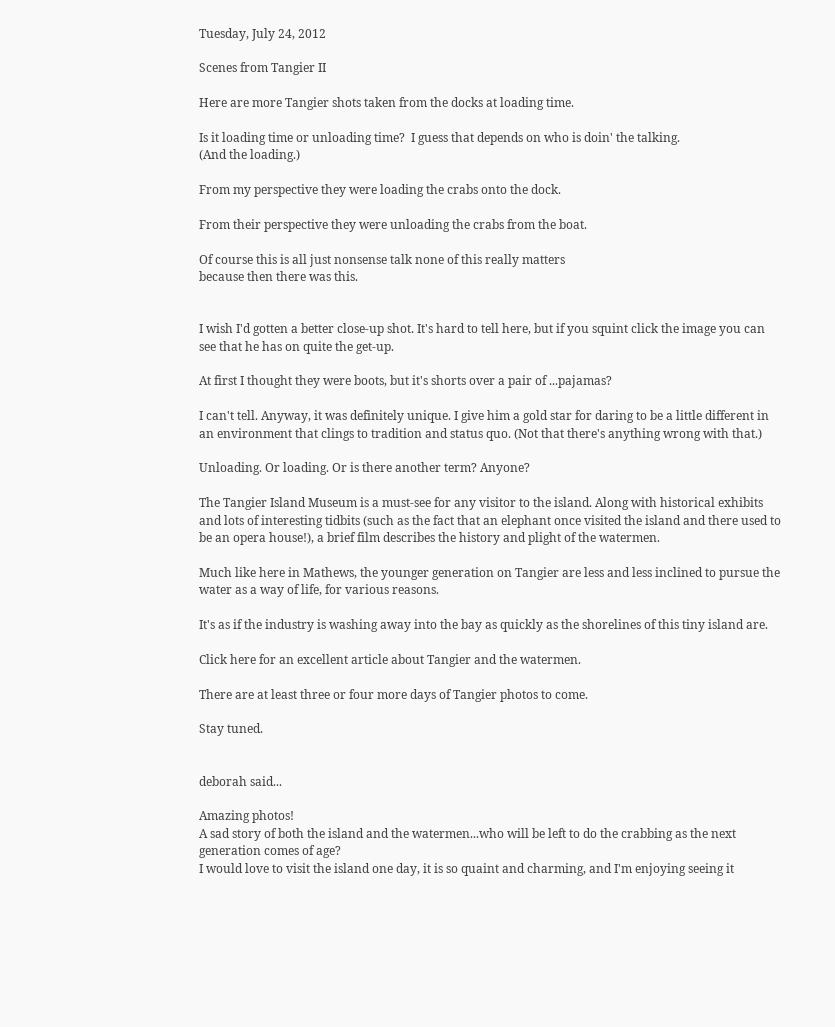Tuesday, July 24, 2012

Scenes from Tangier II

Here are more Tangier shots taken from the docks at loading time.

Is it loading time or unloading time?  I guess that depends on who is doin' the talking.
(And the loading.)

From my perspective they were loading the crabs onto the dock.

From their perspective they were unloading the crabs from the boat.

Of course this is all just nonsense talk none of this really matters
because then there was this.


I wish I'd gotten a better close-up shot. It's hard to tell here, but if you squint click the image you can see that he has on quite the get-up.

At first I thought they were boots, but it's shorts over a pair of ...pajamas?

I can't tell. Anyway, it was definitely unique. I give him a gold star for daring to be a little different in an environment that clings to tradition and status quo. (Not that there's anything wrong with that.)

Unloading. Or loading. Or is there another term? Anyone?

The Tangier Island Museum is a must-see for any visitor to the island. Along with historical exhibits and lots of interesting tidbits (such as the fact that an elephant once visited the island and there used to be an opera house!), a brief film describes the history and plight of the watermen.

Much like here in Mathews, the younger generation on Tangier are less and less inclined to pursue the water as a way of life, for various reasons.

It's as if the industry is washing away into the bay as quickly as the shorelines of this tiny island are.

Click here for an excellent article about Tangier and the watermen.

There are at least three or four more days of Tangier photos to come.

Stay tuned.


deborah said...

Amazing photos!
A sad story of both the island and the watermen...who will be left to do the crabbing as the next generation comes of age?
I would love to visit the island one day, it is so quaint and charming, and I'm enjoying seeing it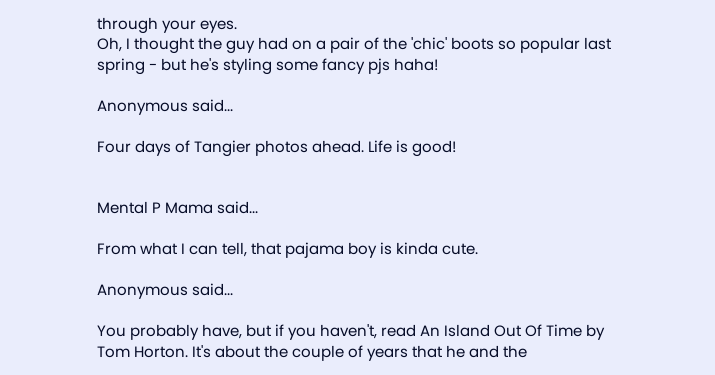through your eyes.
Oh, I thought the guy had on a pair of the 'chic' boots so popular last spring - but he's styling some fancy pjs haha!

Anonymous said...

Four days of Tangier photos ahead. Life is good!


Mental P Mama said...

From what I can tell, that pajama boy is kinda cute.

Anonymous said...

You probably have, but if you haven't, read An Island Out Of Time by Tom Horton. It's about the couple of years that he and the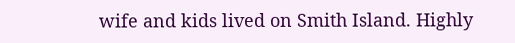wife and kids lived on Smith Island. Highly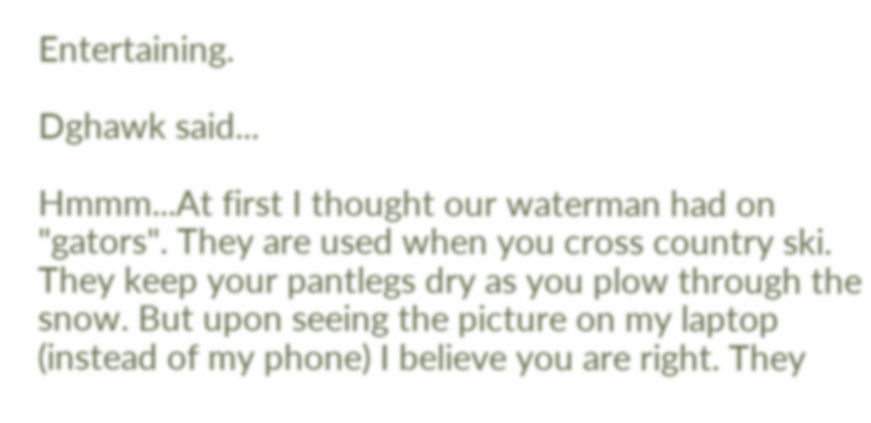Entertaining.

Dghawk said...

Hmmm...At first I thought our waterman had on "gators". They are used when you cross country ski. They keep your pantlegs dry as you plow through the snow. But upon seeing the picture on my laptop (instead of my phone) I believe you are right. They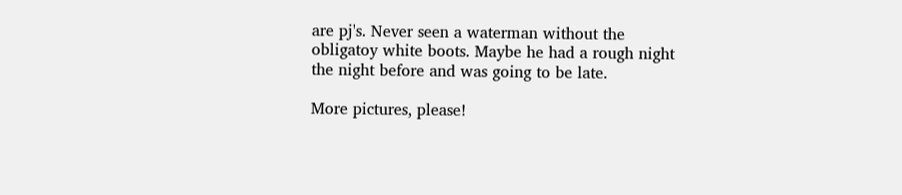are pj's. Never seen a waterman without the obligatoy white boots. Maybe he had a rough night the night before and was going to be late.

More pictures, please!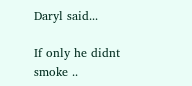Daryl said...

If only he didnt smoke ..